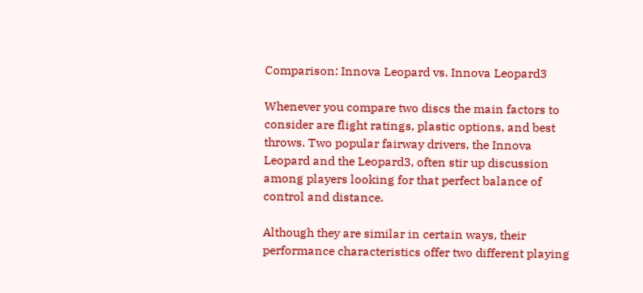Comparison: Innova Leopard vs. Innova Leopard3

Whenever you compare two discs the main factors to consider are flight ratings, plastic options, and best throws. Two popular fairway drivers, the Innova Leopard and the Leopard3, often stir up discussion among players looking for that perfect balance of control and distance.

Although they are similar in certain ways, their performance characteristics offer two different playing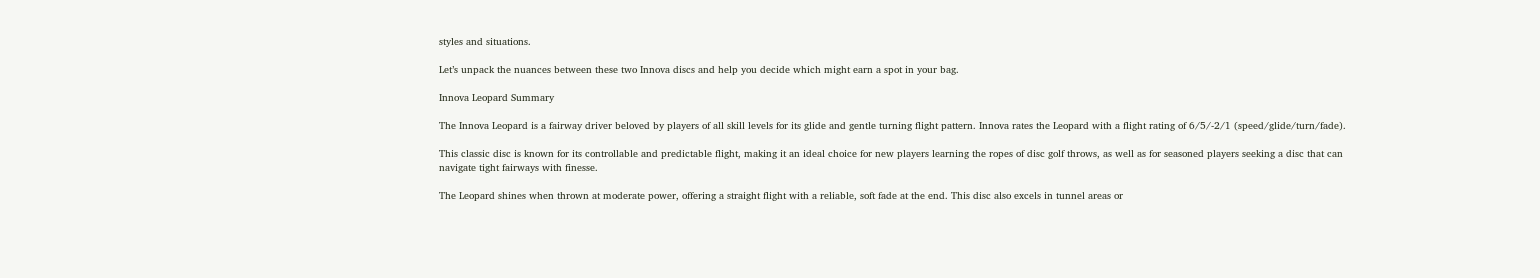styles and situations.

Let’s unpack the nuances between these two Innova discs and help you decide which might earn a spot in your bag.

Innova Leopard Summary

The Innova Leopard is a fairway driver beloved by players of all skill levels for its glide and gentle turning flight pattern. Innova rates the Leopard with a flight rating of 6/5/-2/1 (speed/glide/turn/fade).

This classic disc is known for its controllable and predictable flight, making it an ideal choice for new players learning the ropes of disc golf throws, as well as for seasoned players seeking a disc that can navigate tight fairways with finesse.

The Leopard shines when thrown at moderate power, offering a straight flight with a reliable, soft fade at the end. This disc also excels in tunnel areas or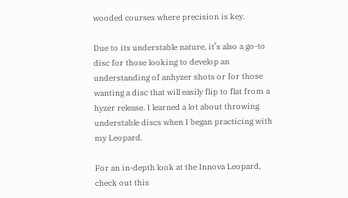wooded courses where precision is key.

Due to its understable nature, it’s also a go-to disc for those looking to develop an understanding of anhyzer shots or for those wanting a disc that will easily flip to flat from a hyzer release. I learned a lot about throwing understable discs when I began practicing with my Leopard.

For an in-depth look at the Innova Leopard, check out this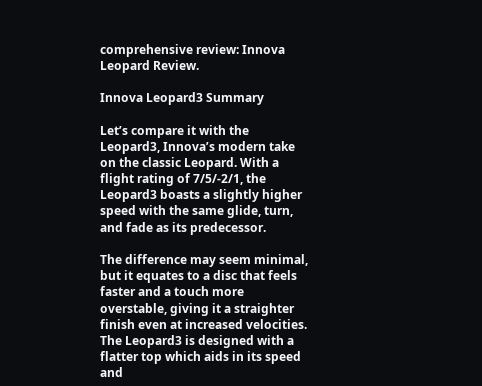comprehensive review: Innova Leopard Review.

Innova Leopard3 Summary

Let’s compare it with the Leopard3, Innova’s modern take on the classic Leopard. With a flight rating of 7/5/-2/1, the Leopard3 boasts a slightly higher speed with the same glide, turn, and fade as its predecessor.

The difference may seem minimal, but it equates to a disc that feels faster and a touch more overstable, giving it a straighter finish even at increased velocities. The Leopard3 is designed with a flatter top which aids in its speed and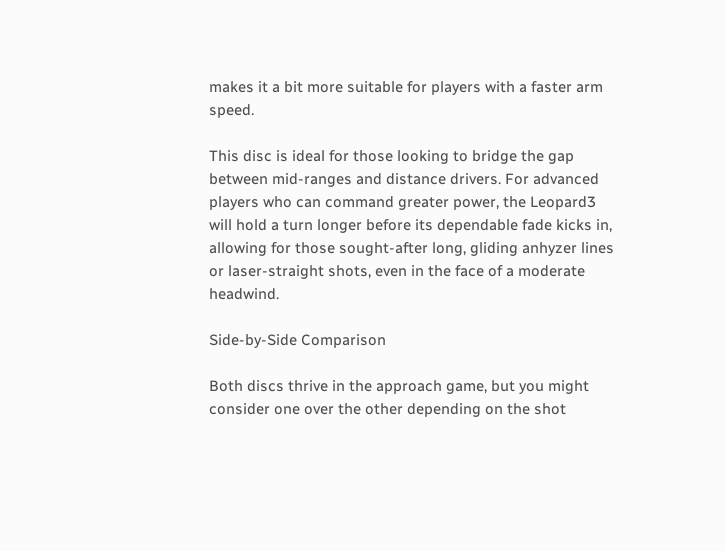makes it a bit more suitable for players with a faster arm speed.

This disc is ideal for those looking to bridge the gap between mid-ranges and distance drivers. For advanced players who can command greater power, the Leopard3 will hold a turn longer before its dependable fade kicks in, allowing for those sought-after long, gliding anhyzer lines or laser-straight shots, even in the face of a moderate headwind.

Side-by-Side Comparison

Both discs thrive in the approach game, but you might consider one over the other depending on the shot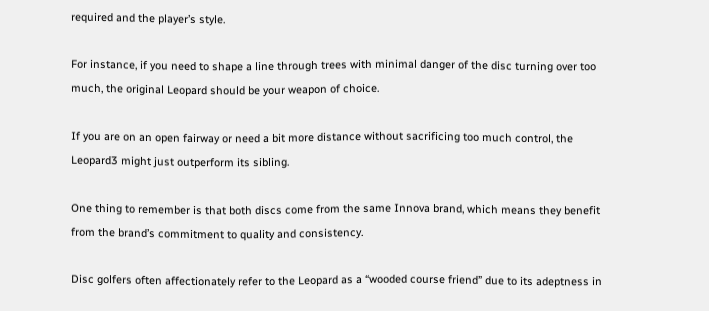required and the player’s style.

For instance, if you need to shape a line through trees with minimal danger of the disc turning over too much, the original Leopard should be your weapon of choice.

If you are on an open fairway or need a bit more distance without sacrificing too much control, the Leopard3 might just outperform its sibling.

One thing to remember is that both discs come from the same Innova brand, which means they benefit from the brand’s commitment to quality and consistency.

Disc golfers often affectionately refer to the Leopard as a “wooded course friend” due to its adeptness in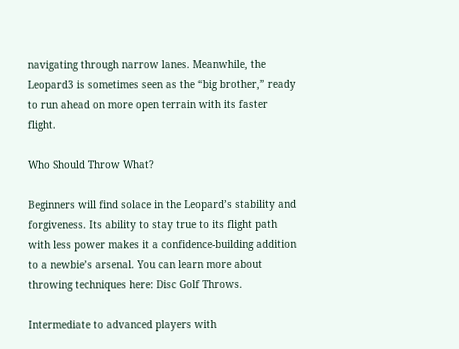navigating through narrow lanes. Meanwhile, the Leopard3 is sometimes seen as the “big brother,” ready to run ahead on more open terrain with its faster flight.

Who Should Throw What?

Beginners will find solace in the Leopard’s stability and forgiveness. Its ability to stay true to its flight path with less power makes it a confidence-building addition to a newbie’s arsenal. You can learn more about throwing techniques here: Disc Golf Throws.

Intermediate to advanced players with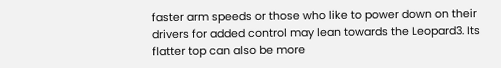faster arm speeds or those who like to power down on their drivers for added control may lean towards the Leopard3. Its flatter top can also be more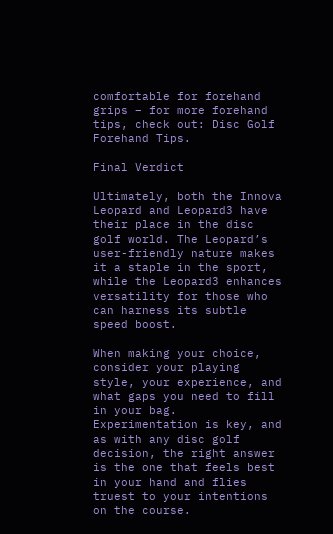comfortable for forehand grips – for more forehand tips, check out: Disc Golf Forehand Tips.

Final Verdict

Ultimately, both the Innova Leopard and Leopard3 have their place in the disc golf world. The Leopard’s user-friendly nature makes it a staple in the sport, while the Leopard3 enhances versatility for those who can harness its subtle speed boost.

When making your choice, consider your playing style, your experience, and what gaps you need to fill in your bag. Experimentation is key, and as with any disc golf decision, the right answer is the one that feels best in your hand and flies truest to your intentions on the course.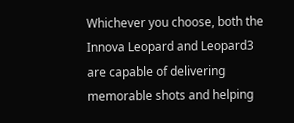Whichever you choose, both the Innova Leopard and Leopard3 are capable of delivering memorable shots and helping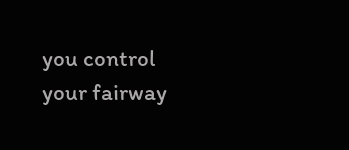you control your fairway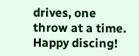drives, one throw at a time. Happy discing!